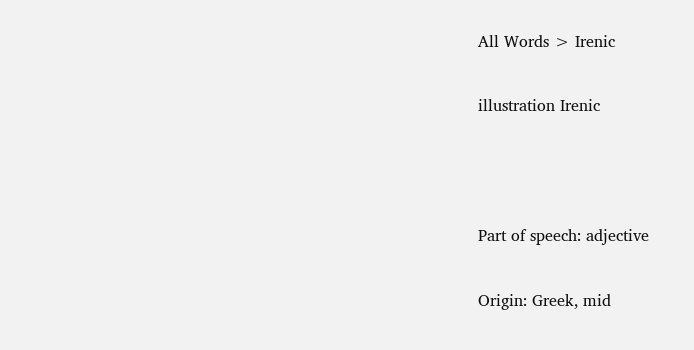All Words > Irenic

illustration Irenic



Part of speech: adjective

Origin: Greek, mid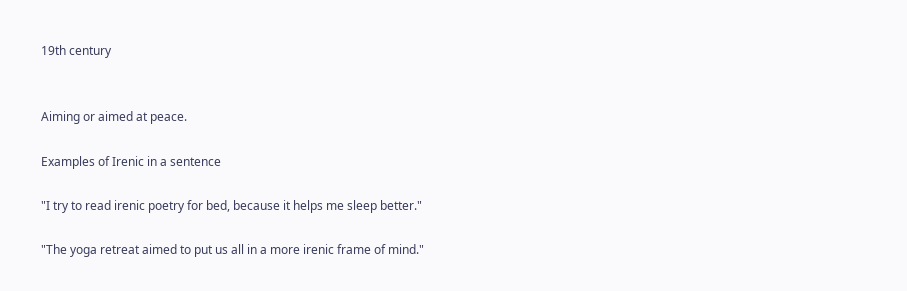19th century


Aiming or aimed at peace.

Examples of Irenic in a sentence

"I try to read irenic poetry for bed, because it helps me sleep better."

"The yoga retreat aimed to put us all in a more irenic frame of mind."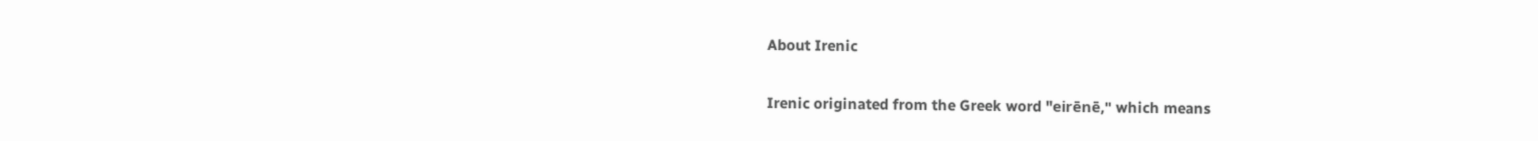About Irenic

Irenic originated from the Greek word "eirēnē," which means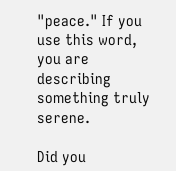"peace." If you use this word, you are describing something truly serene.

Did you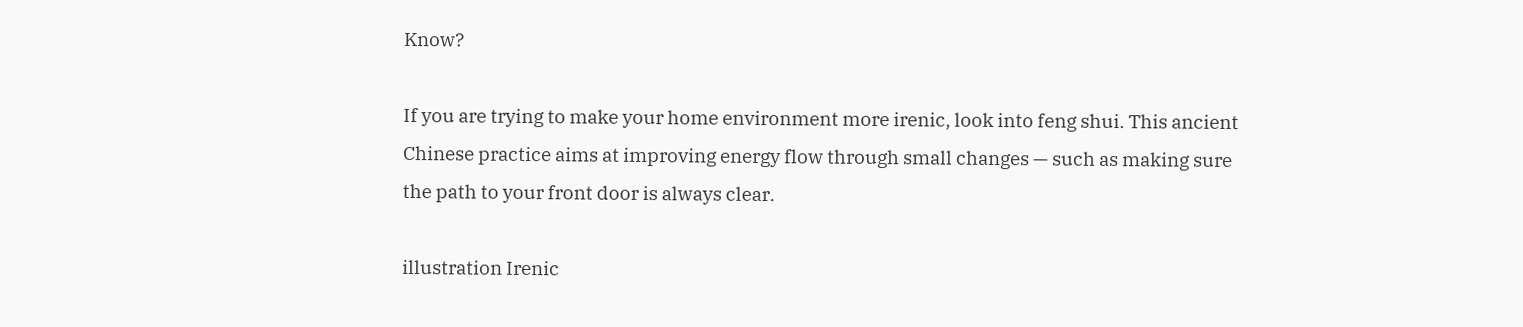Know?

If you are trying to make your home environment more irenic, look into feng shui. This ancient Chinese practice aims at improving energy flow through small changes — such as making sure the path to your front door is always clear.

illustration Irenic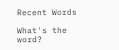Recent Words

What's the word?